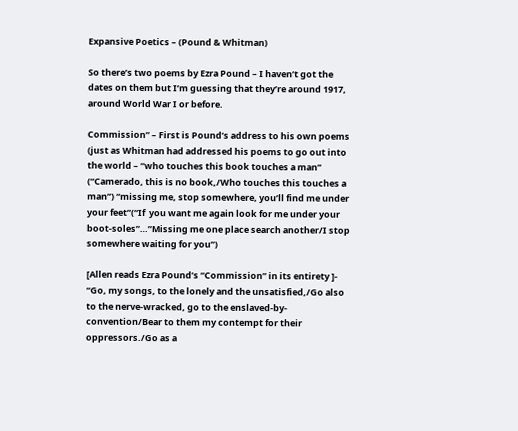Expansive Poetics – (Pound & Whitman)

So there’s two poems by Ezra Pound – I haven’t got the dates on them but I’m guessing that they’re around 1917, around World War I or before.

Commission” – First is Pound’s address to his own poems (just as Whitman had addressed his poems to go out into the world – “who touches this book touches a man” (“Camerado, this is no book,/Who touches this touches a man”) “missing me, stop somewhere, you’ll find me under your feet”(“If  you want me again look for me under your boot-soles”…”Missing me one place search another/I stop somewhere waiting for you”)

[Allen reads Ezra Pound’s “Commission” in its entirety ]- “Go, my songs, to the lonely and the unsatisfied,/Go also to the nerve-wracked, go to the enslaved-by-convention/Bear to them my contempt for their oppressors./Go as a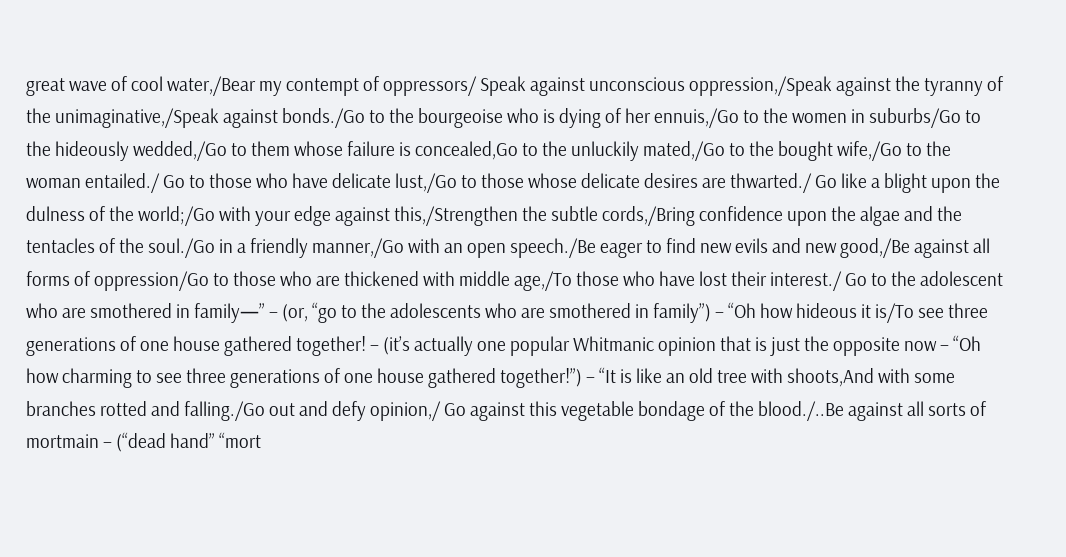great wave of cool water,/Bear my contempt of oppressors/ Speak against unconscious oppression,/Speak against the tyranny of the unimaginative,/Speak against bonds./Go to the bourgeoise who is dying of her ennuis,/Go to the women in suburbs/Go to the hideously wedded,/Go to them whose failure is concealed,Go to the unluckily mated,/Go to the bought wife,/Go to the woman entailed./ Go to those who have delicate lust,/Go to those whose delicate desires are thwarted./ Go like a blight upon the dulness of the world;/Go with your edge against this,/Strengthen the subtle cords,/Bring confidence upon the algae and the tentacles of the soul./Go in a friendly manner,/Go with an open speech./Be eager to find new evils and new good,/Be against all forms of oppression/Go to those who are thickened with middle age,/To those who have lost their interest./ Go to the adolescent who are smothered in family—” – (or, “go to the adolescents who are smothered in family”) – “Oh how hideous it is/To see three generations of one house gathered together! – (it’s actually one popular Whitmanic opinion that is just the opposite now – “Oh how charming to see three generations of one house gathered together!”) – “It is like an old tree with shoots,And with some branches rotted and falling./Go out and defy opinion,/ Go against this vegetable bondage of the blood./..Be against all sorts of mortmain – (“dead hand” “mort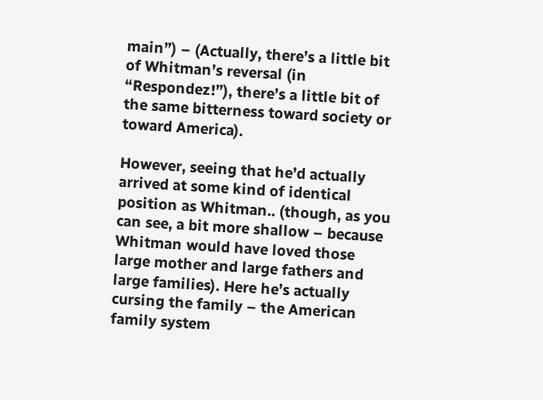main”) – (Actually, there’s a little bit of Whitman’s reversal (in “Respondez!”), there’s a little bit of the same bitterness toward society or toward America).

However, seeing that he’d actually arrived at some kind of identical position as Whitman.. (though, as you can see, a bit more shallow – because Whitman would have loved those large mother and large fathers and large families). Here he’s actually cursing the family – the American family system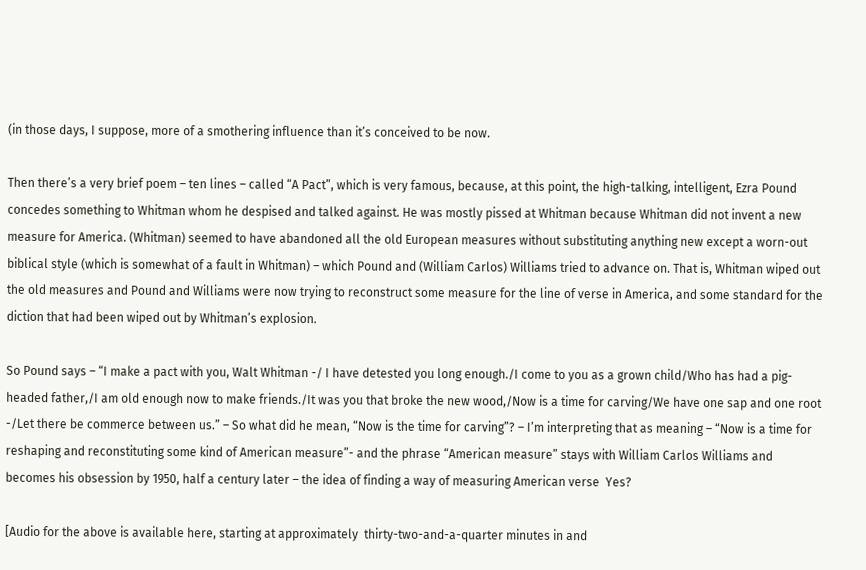(in those days, I suppose, more of a smothering influence than it’s conceived to be now.

Then there’s a very brief poem – ten lines – called “A Pact”, which is very famous, because, at this point, the high-talking, intelligent, Ezra Pound concedes something to Whitman whom he despised and talked against. He was mostly pissed at Whitman because Whitman did not invent a new measure for America. (Whitman) seemed to have abandoned all the old European measures without substituting anything new except a worn-out biblical style (which is somewhat of a fault in Whitman) – which Pound and (William Carlos) Williams tried to advance on. That is, Whitman wiped out the old measures and Pound and Williams were now trying to reconstruct some measure for the line of verse in America, and some standard for the diction that had been wiped out by Whitman’s explosion.

So Pound says – “I make a pact with you, Walt Whitman -/ I have detested you long enough./I come to you as a grown child/Who has had a pig-headed father,/I am old enough now to make friends./It was you that broke the new wood,/Now is a time for carving/We have one sap and one root -/Let there be commerce between us.” – So what did he mean, “Now is the time for carving”? – I’m interpreting that as meaning – “Now is a time for reshaping and reconstituting some kind of American measure”- and the phrase “American measure” stays with William Carlos Williams and becomes his obsession by 1950, half a century later – the idea of finding a way of measuring American verse  Yes?

[Audio for the above is available here, starting at approximately  thirty-two-and-a-quarter minutes in and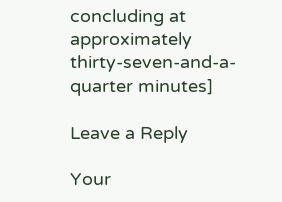concluding at approximately thirty-seven-and-a-quarter minutes]

Leave a Reply

Your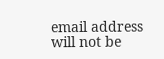email address will not be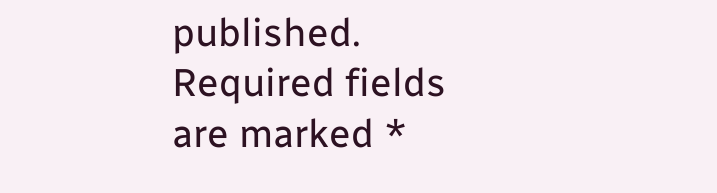published. Required fields are marked *